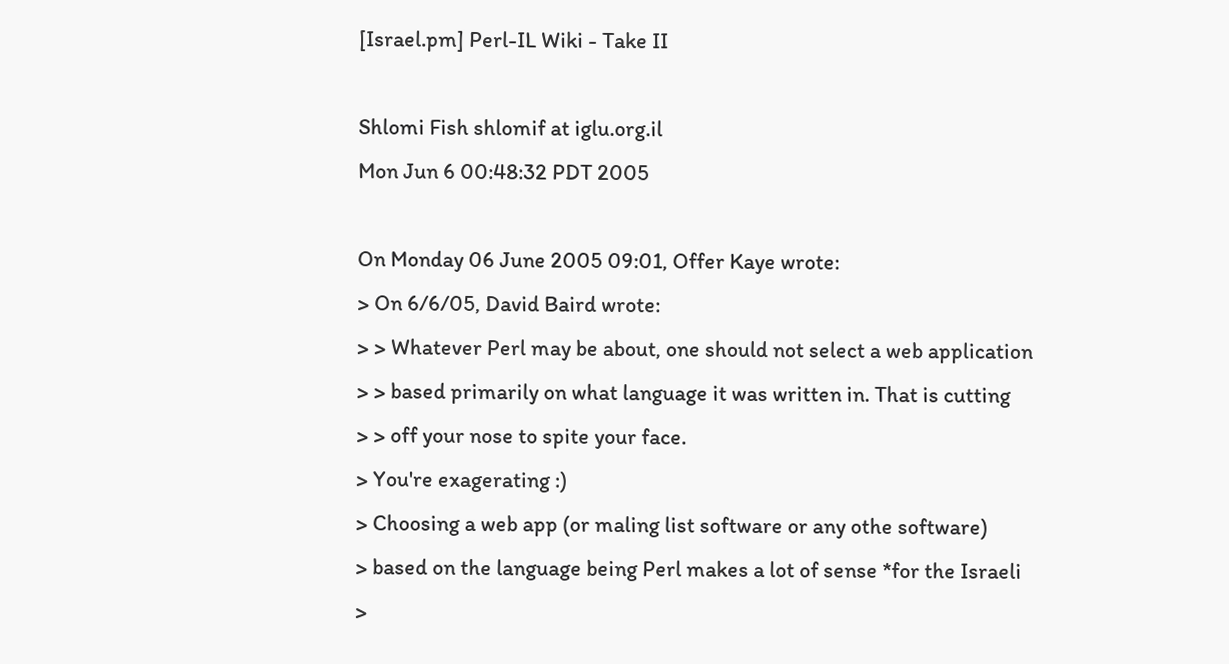[Israel.pm] Perl-IL Wiki - Take II

Shlomi Fish shlomif at iglu.org.il
Mon Jun 6 00:48:32 PDT 2005

On Monday 06 June 2005 09:01, Offer Kaye wrote:
> On 6/6/05, David Baird wrote:
> > Whatever Perl may be about, one should not select a web application
> > based primarily on what language it was written in. That is cutting
> > off your nose to spite your face.
> You're exagerating :)
> Choosing a web app (or maling list software or any othe software)
> based on the language being Perl makes a lot of sense *for the Israeli
>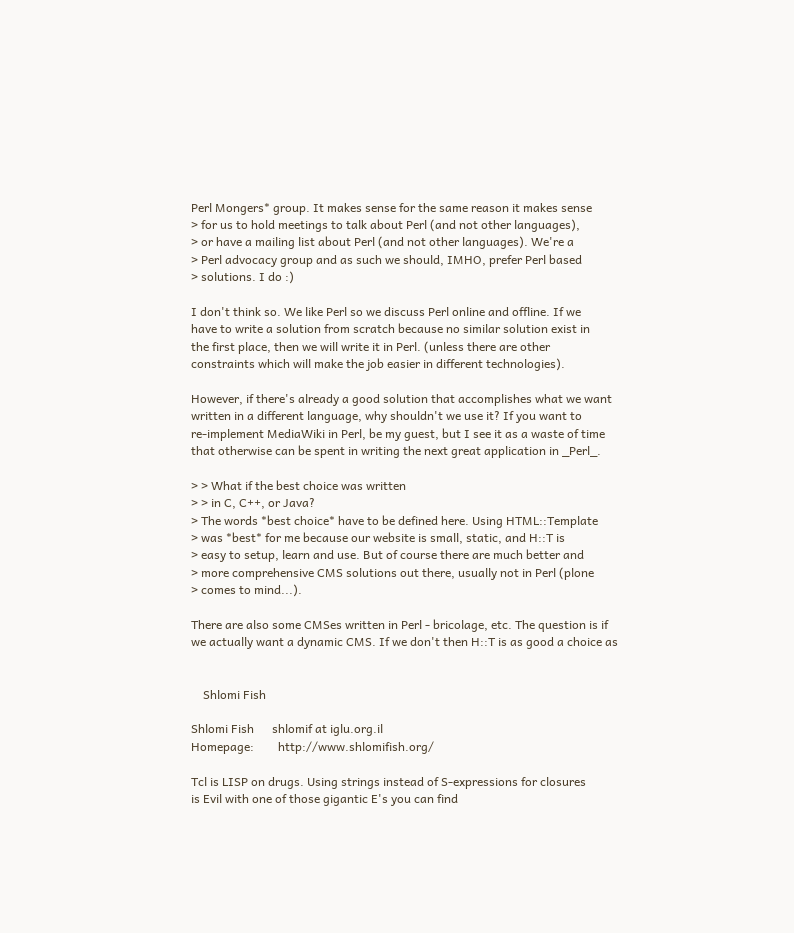Perl Mongers* group. It makes sense for the same reason it makes sense
> for us to hold meetings to talk about Perl (and not other languages),
> or have a mailing list about Perl (and not other languages). We're a
> Perl advocacy group and as such we should, IMHO, prefer Perl based
> solutions. I do :)

I don't think so. We like Perl so we discuss Perl online and offline. If we
have to write a solution from scratch because no similar solution exist in
the first place, then we will write it in Perl. (unless there are other
constraints which will make the job easier in different technologies).

However, if there's already a good solution that accomplishes what we want
written in a different language, why shouldn't we use it? If you want to
re-implement MediaWiki in Perl, be my guest, but I see it as a waste of time
that otherwise can be spent in writing the next great application in _Perl_.

> > What if the best choice was written
> > in C, C++, or Java?
> The words *best choice* have to be defined here. Using HTML::Template
> was *best* for me because our website is small, static, and H::T is
> easy to setup, learn and use. But of course there are much better and
> more comprehensive CMS solutions out there, usually not in Perl (plone
> comes to mind...).

There are also some CMSes written in Perl - bricolage, etc. The question is if
we actually want a dynamic CMS. If we don't then H::T is as good a choice as


    Shlomi Fish

Shlomi Fish      shlomif at iglu.org.il
Homepage:        http://www.shlomifish.org/

Tcl is LISP on drugs. Using strings instead of S-expressions for closures
is Evil with one of those gigantic E's you can find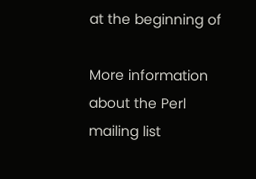at the beginning of

More information about the Perl mailing list